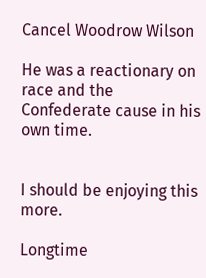Cancel Woodrow Wilson

He was a reactionary on race and the Confederate cause in his own time.


I should be enjoying this more.

Longtime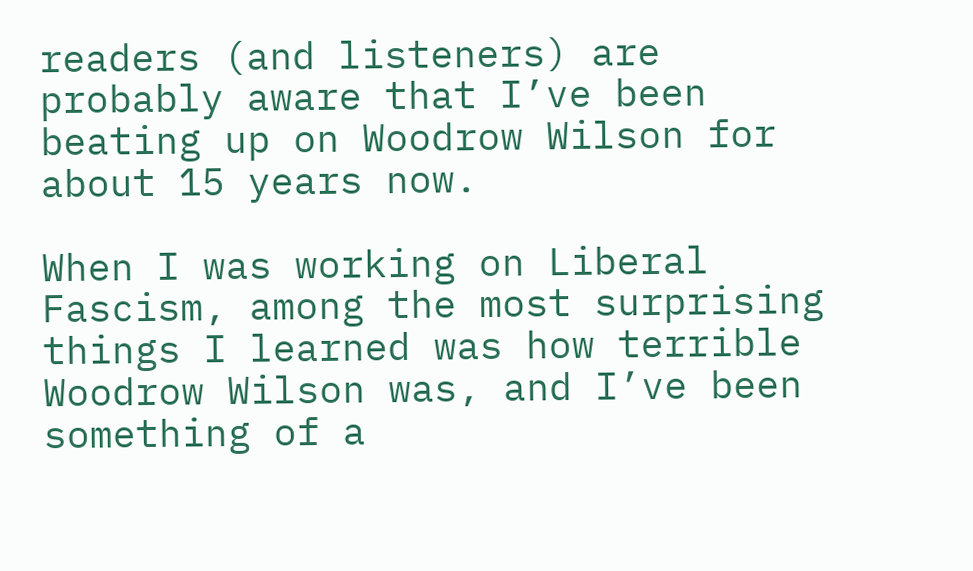readers (and listeners) are probably aware that I’ve been beating up on Woodrow Wilson for about 15 years now.

When I was working on Liberal Fascism, among the most surprising things I learned was how terrible Woodrow Wilson was, and I’ve been something of a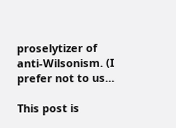proselytizer of anti-Wilsonism. (I prefer not to us…

This post is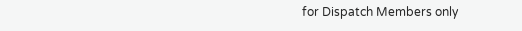for Dispatch Members only